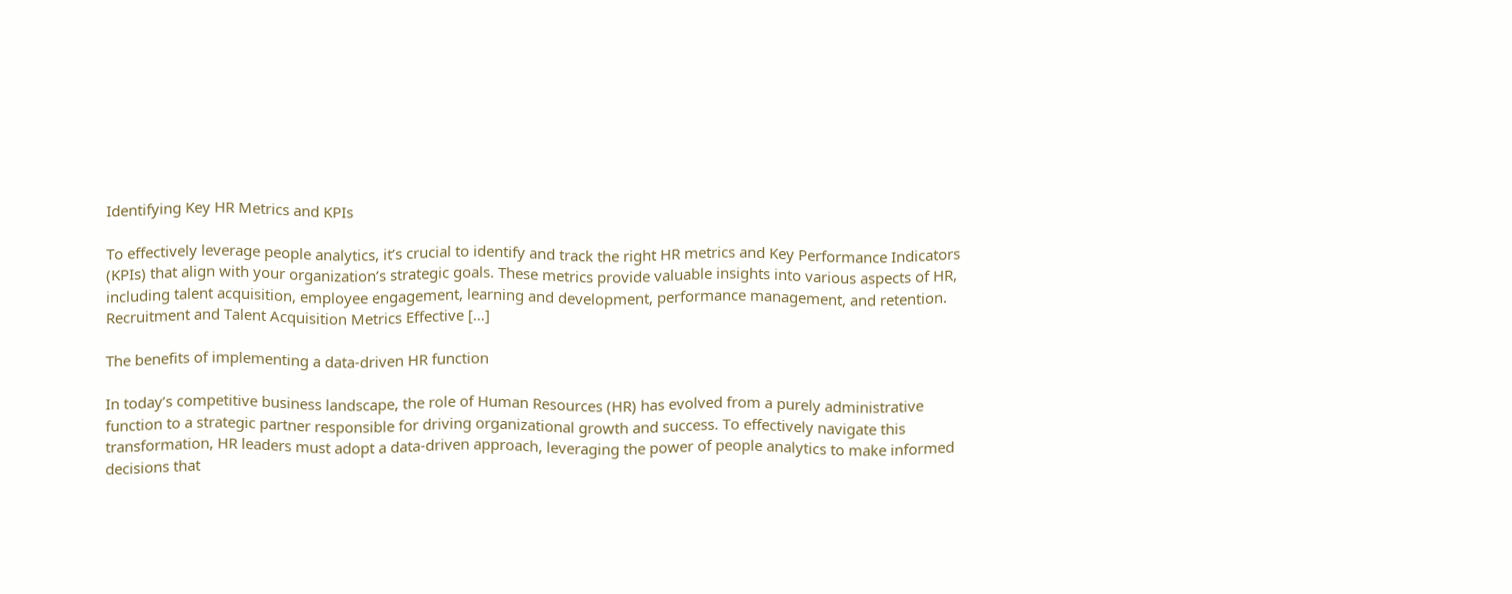Identifying Key HR Metrics and KPIs

To effectively leverage people analytics, it’s crucial to identify and track the right HR metrics and Key Performance Indicators (KPIs) that align with your organization’s strategic goals. These metrics provide valuable insights into various aspects of HR, including talent acquisition, employee engagement, learning and development, performance management, and retention. Recruitment and Talent Acquisition Metrics Effective […]

The benefits of implementing a data-driven HR function

In today’s competitive business landscape, the role of Human Resources (HR) has evolved from a purely administrative function to a strategic partner responsible for driving organizational growth and success. To effectively navigate this transformation, HR leaders must adopt a data-driven approach, leveraging the power of people analytics to make informed decisions that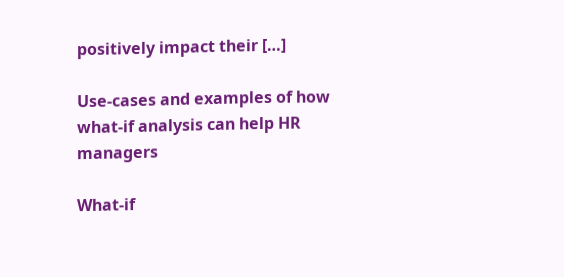positively impact their […]

Use-cases and examples of how what-if analysis can help HR managers

What-if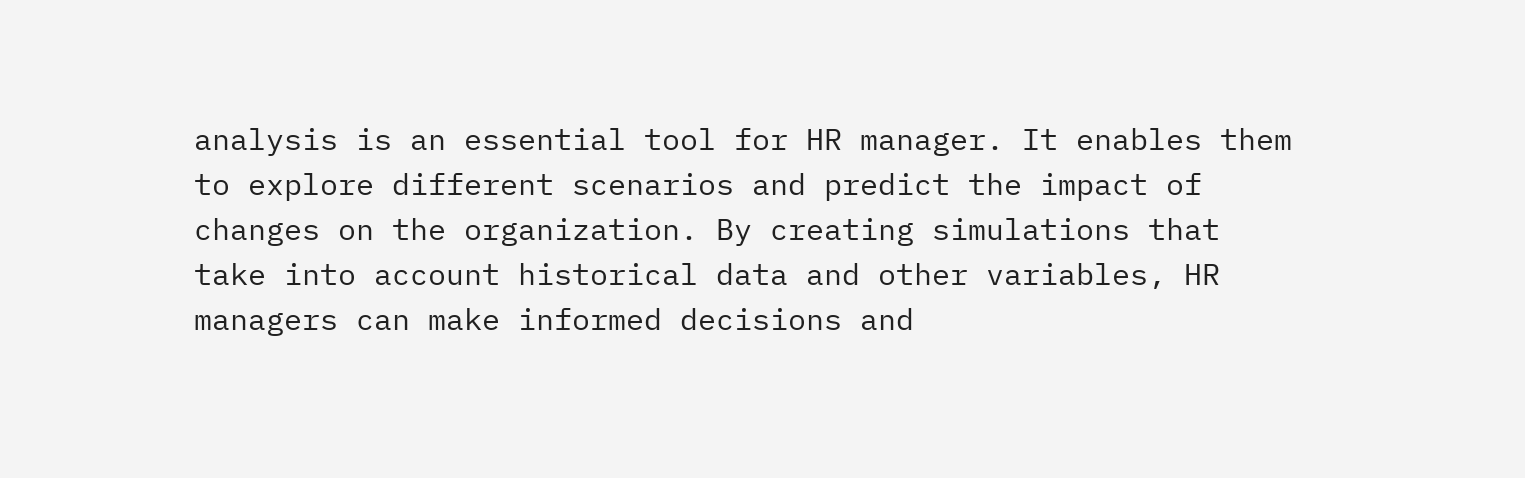analysis is an essential tool for HR manager. It enables them to explore different scenarios and predict the impact of changes on the organization. By creating simulations that take into account historical data and other variables, HR managers can make informed decisions and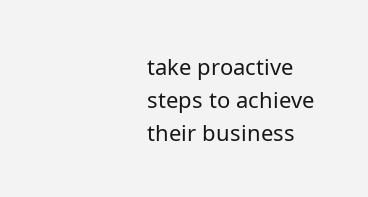take proactive steps to achieve their business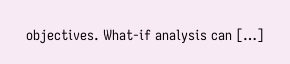objectives. What-if analysis can […]